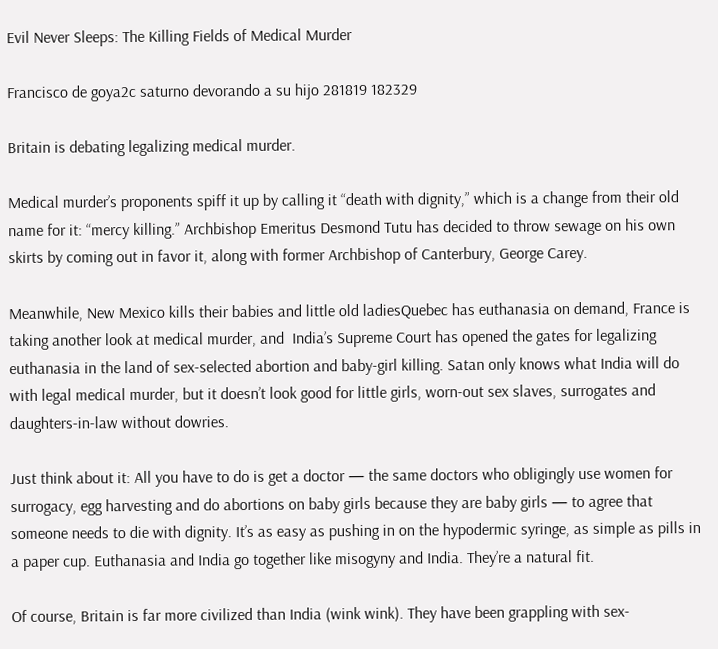Evil Never Sleeps: The Killing Fields of Medical Murder

Francisco de goya2c saturno devorando a su hijo 281819 182329

Britain is debating legalizing medical murder.

Medical murder’s proponents spiff it up by calling it “death with dignity,” which is a change from their old name for it: “mercy killing.” Archbishop Emeritus Desmond Tutu has decided to throw sewage on his own skirts by coming out in favor it, along with former Archbishop of Canterbury, George Carey.

Meanwhile, New Mexico kills their babies and little old ladiesQuebec has euthanasia on demand, France is taking another look at medical murder, and  India’s Supreme Court has opened the gates for legalizing euthanasia in the land of sex-selected abortion and baby-girl killing. Satan only knows what India will do with legal medical murder, but it doesn’t look good for little girls, worn-out sex slaves, surrogates and daughters-in-law without dowries.

Just think about it: All you have to do is get a doctor — the same doctors who obligingly use women for surrogacy, egg harvesting and do abortions on baby girls because they are baby girls — to agree that someone needs to die with dignity. It’s as easy as pushing in on the hypodermic syringe, as simple as pills in a paper cup. Euthanasia and India go together like misogyny and India. They’re a natural fit.

Of course, Britain is far more civilized than India (wink wink). They have been grappling with sex-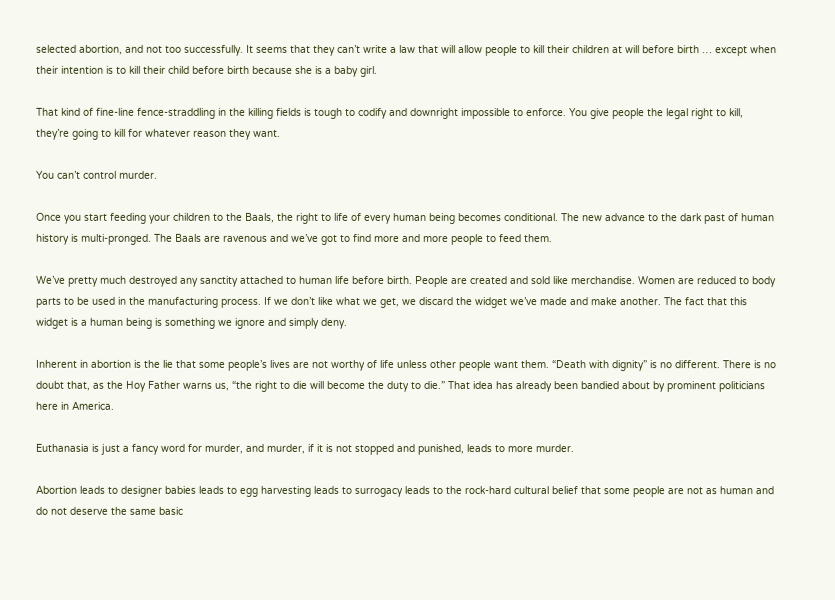selected abortion, and not too successfully. It seems that they can’t write a law that will allow people to kill their children at will before birth … except when their intention is to kill their child before birth because she is a baby girl.

That kind of fine-line fence-straddling in the killing fields is tough to codify and downright impossible to enforce. You give people the legal right to kill, they’re going to kill for whatever reason they want.

You can’t control murder.

Once you start feeding your children to the Baals, the right to life of every human being becomes conditional. The new advance to the dark past of human history is multi-pronged. The Baals are ravenous and we’ve got to find more and more people to feed them.

We’ve pretty much destroyed any sanctity attached to human life before birth. People are created and sold like merchandise. Women are reduced to body parts to be used in the manufacturing process. If we don’t like what we get, we discard the widget we’ve made and make another. The fact that this widget is a human being is something we ignore and simply deny.

Inherent in abortion is the lie that some people’s lives are not worthy of life unless other people want them. “Death with dignity” is no different. There is no doubt that, as the Hoy Father warns us, “the right to die will become the duty to die.” That idea has already been bandied about by prominent politicians here in America.

Euthanasia is just a fancy word for murder, and murder, if it is not stopped and punished, leads to more murder.

Abortion leads to designer babies leads to egg harvesting leads to surrogacy leads to the rock-hard cultural belief that some people are not as human and do not deserve the same basic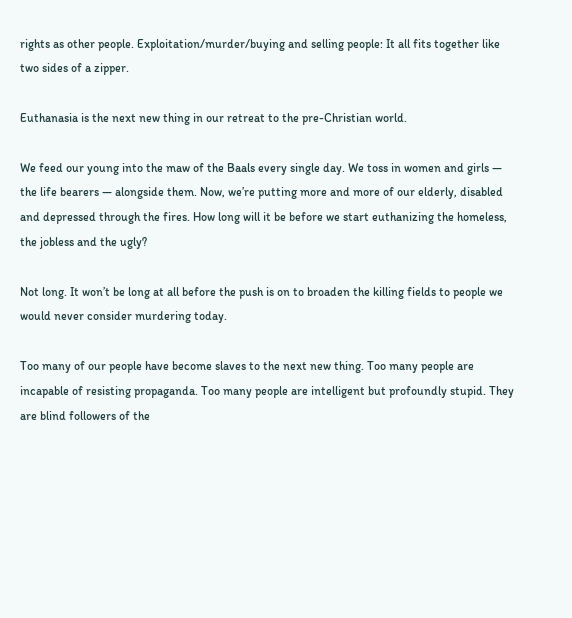rights as other people. Exploitation/murder/buying and selling people: It all fits together like two sides of a zipper.

Euthanasia is the next new thing in our retreat to the pre-Christian world.

We feed our young into the maw of the Baals every single day. We toss in women and girls — the life bearers — alongside them. Now, we’re putting more and more of our elderly, disabled and depressed through the fires. How long will it be before we start euthanizing the homeless, the jobless and the ugly?

Not long. It won’t be long at all before the push is on to broaden the killing fields to people we would never consider murdering today.

Too many of our people have become slaves to the next new thing. Too many people are incapable of resisting propaganda. Too many people are intelligent but profoundly stupid. They are blind followers of the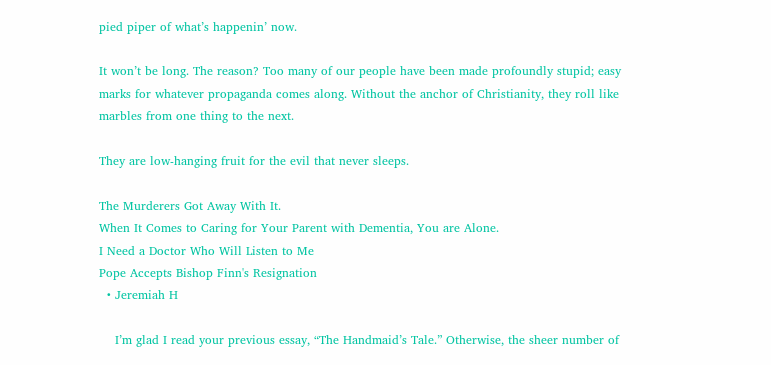pied piper of what’s happenin’ now.

It won’t be long. The reason? Too many of our people have been made profoundly stupid; easy marks for whatever propaganda comes along. Without the anchor of Christianity, they roll like marbles from one thing to the next.

They are low-hanging fruit for the evil that never sleeps.

The Murderers Got Away With It.
When It Comes to Caring for Your Parent with Dementia, You are Alone.
I Need a Doctor Who Will Listen to Me
Pope Accepts Bishop Finn's Resignation
  • Jeremiah H

    I’m glad I read your previous essay, “The Handmaid’s Tale.” Otherwise, the sheer number of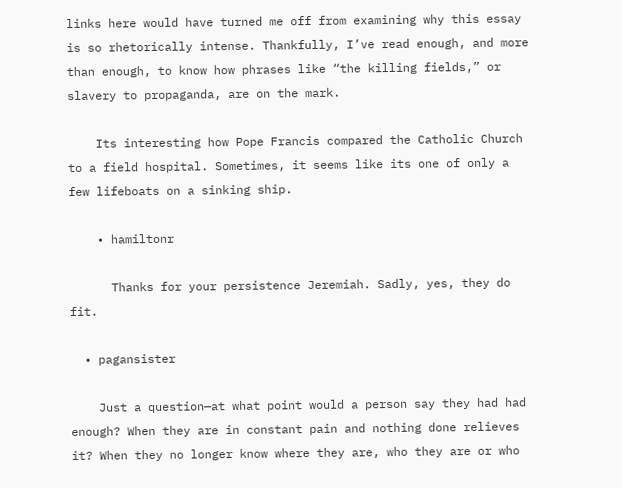links here would have turned me off from examining why this essay is so rhetorically intense. Thankfully, I’ve read enough, and more than enough, to know how phrases like “the killing fields,” or slavery to propaganda, are on the mark.

    Its interesting how Pope Francis compared the Catholic Church to a field hospital. Sometimes, it seems like its one of only a few lifeboats on a sinking ship.

    • hamiltonr

      Thanks for your persistence Jeremiah. Sadly, yes, they do fit.

  • pagansister

    Just a question—at what point would a person say they had had enough? When they are in constant pain and nothing done relieves it? When they no longer know where they are, who they are or who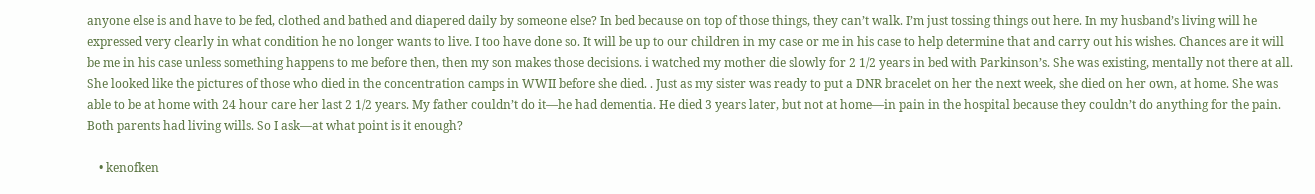anyone else is and have to be fed, clothed and bathed and diapered daily by someone else? In bed because on top of those things, they can’t walk. I’m just tossing things out here. In my husband’s living will he expressed very clearly in what condition he no longer wants to live. I too have done so. It will be up to our children in my case or me in his case to help determine that and carry out his wishes. Chances are it will be me in his case unless something happens to me before then, then my son makes those decisions. i watched my mother die slowly for 2 1/2 years in bed with Parkinson’s. She was existing, mentally not there at all. She looked like the pictures of those who died in the concentration camps in WWII before she died. . Just as my sister was ready to put a DNR bracelet on her the next week, she died on her own, at home. She was able to be at home with 24 hour care her last 2 1/2 years. My father couldn’t do it—he had dementia. He died 3 years later, but not at home—in pain in the hospital because they couldn’t do anything for the pain. Both parents had living wills. So I ask—at what point is it enough?

    • kenofken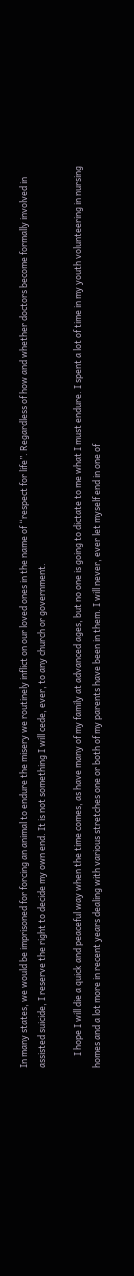In many states, we would be imprisoned for forcing an animal to endure the misery we routinely inflict on our loved ones in the name of “respect for life”. Regardless of how and whether doctors become formally involved in assisted suicide, I reserve the right to decide my own end. It is not something I will cede, ever, to any church or government.

      I hope I will die a quick and peaceful way when the time comes, as have many of my family at advanced ages, but no one is going to dictate to me what I must endure. I spent a lot of time in my youth volunteering in nursing homes and a lot more in recent years dealing with various stretches one or both of my parents have been in them. I will never, ever let myself end in one of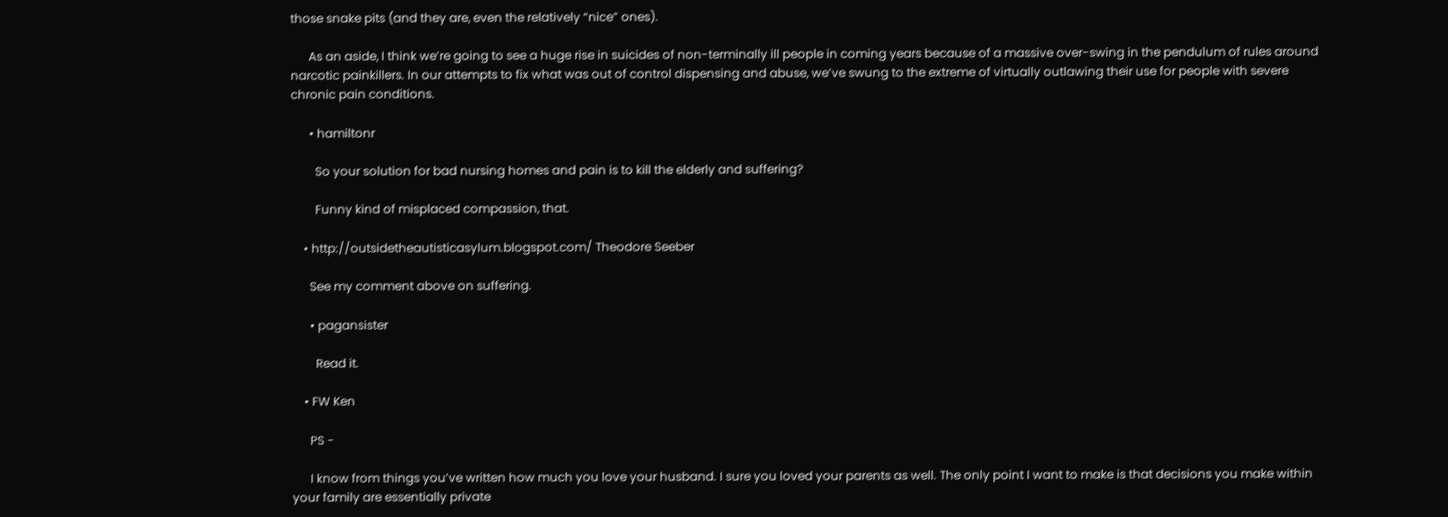those snake pits (and they are, even the relatively “nice” ones).

      As an aside, I think we’re going to see a huge rise in suicides of non-terminally ill people in coming years because of a massive over-swing in the pendulum of rules around narcotic painkillers. In our attempts to fix what was out of control dispensing and abuse, we’ve swung to the extreme of virtually outlawing their use for people with severe chronic pain conditions.

      • hamiltonr

        So your solution for bad nursing homes and pain is to kill the elderly and suffering?

        Funny kind of misplaced compassion, that.

    • http://outsidetheautisticasylum.blogspot.com/ Theodore Seeber

      See my comment above on suffering.

      • pagansister

        Read it.

    • FW Ken

      PS -

      I know from things you’ve written how much you love your husband. I sure you loved your parents as well. The only point I want to make is that decisions you make within your family are essentially private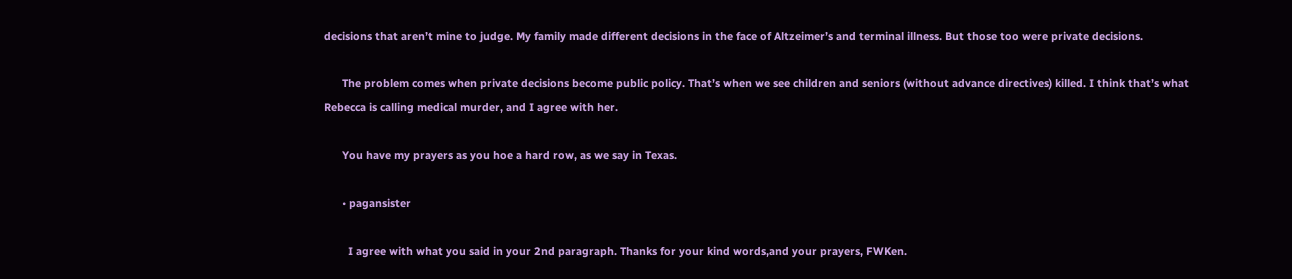decisions that aren’t mine to judge. My family made different decisions in the face of Altzeimer’s and terminal illness. But those too were private decisions.

      The problem comes when private decisions become public policy. That’s when we see children and seniors (without advance directives) killed. I think that’s what Rebecca is calling medical murder, and I agree with her.

      You have my prayers as you hoe a hard row, as we say in Texas.

      • pagansister

        I agree with what you said in your 2nd paragraph. Thanks for your kind words,and your prayers, FWKen.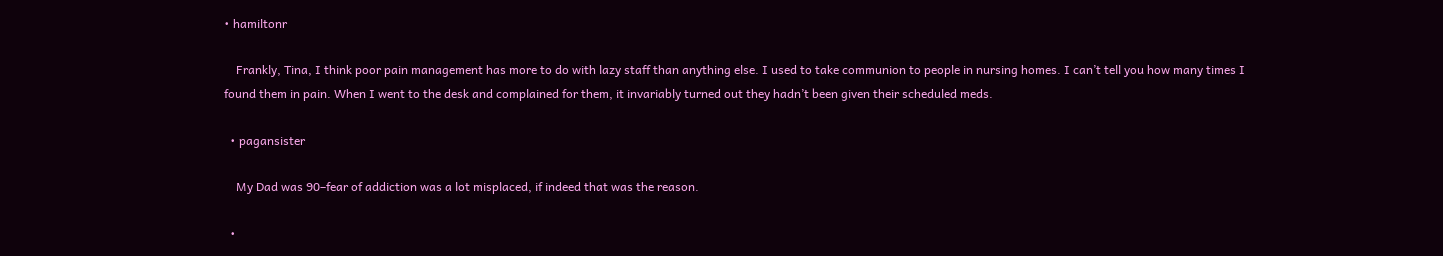• hamiltonr

    Frankly, Tina, I think poor pain management has more to do with lazy staff than anything else. I used to take communion to people in nursing homes. I can’t tell you how many times I found them in pain. When I went to the desk and complained for them, it invariably turned out they hadn’t been given their scheduled meds.

  • pagansister

    My Dad was 90–fear of addiction was a lot misplaced, if indeed that was the reason.

  •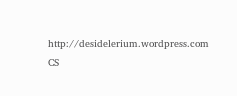http://desidelerium.wordpress.com CS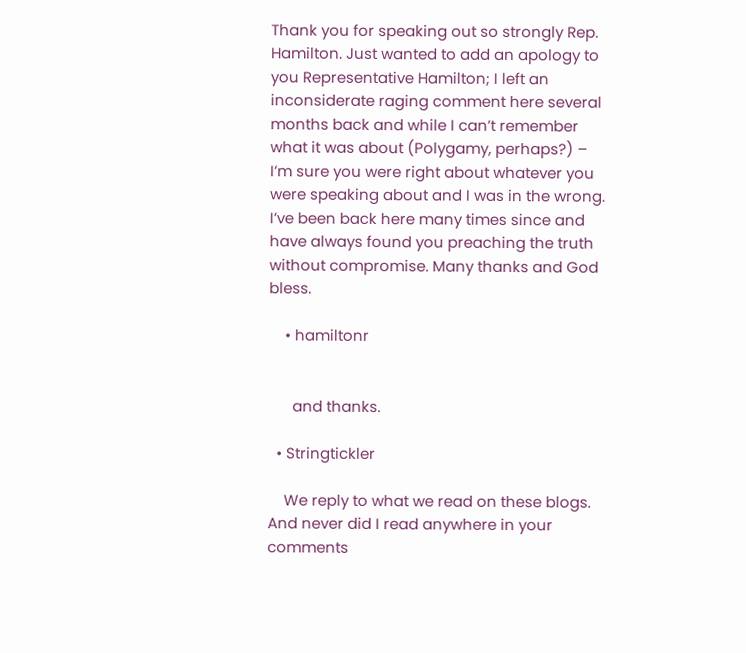Thank you for speaking out so strongly Rep. Hamilton. Just wanted to add an apology to you Representative Hamilton; I left an inconsiderate raging comment here several months back and while I can’t remember what it was about (Polygamy, perhaps?) – I’m sure you were right about whatever you were speaking about and I was in the wrong. I’ve been back here many times since and have always found you preaching the truth without compromise. Many thanks and God bless.

    • hamiltonr


      and thanks.

  • Stringtickler

    We reply to what we read on these blogs. And never did I read anywhere in your comments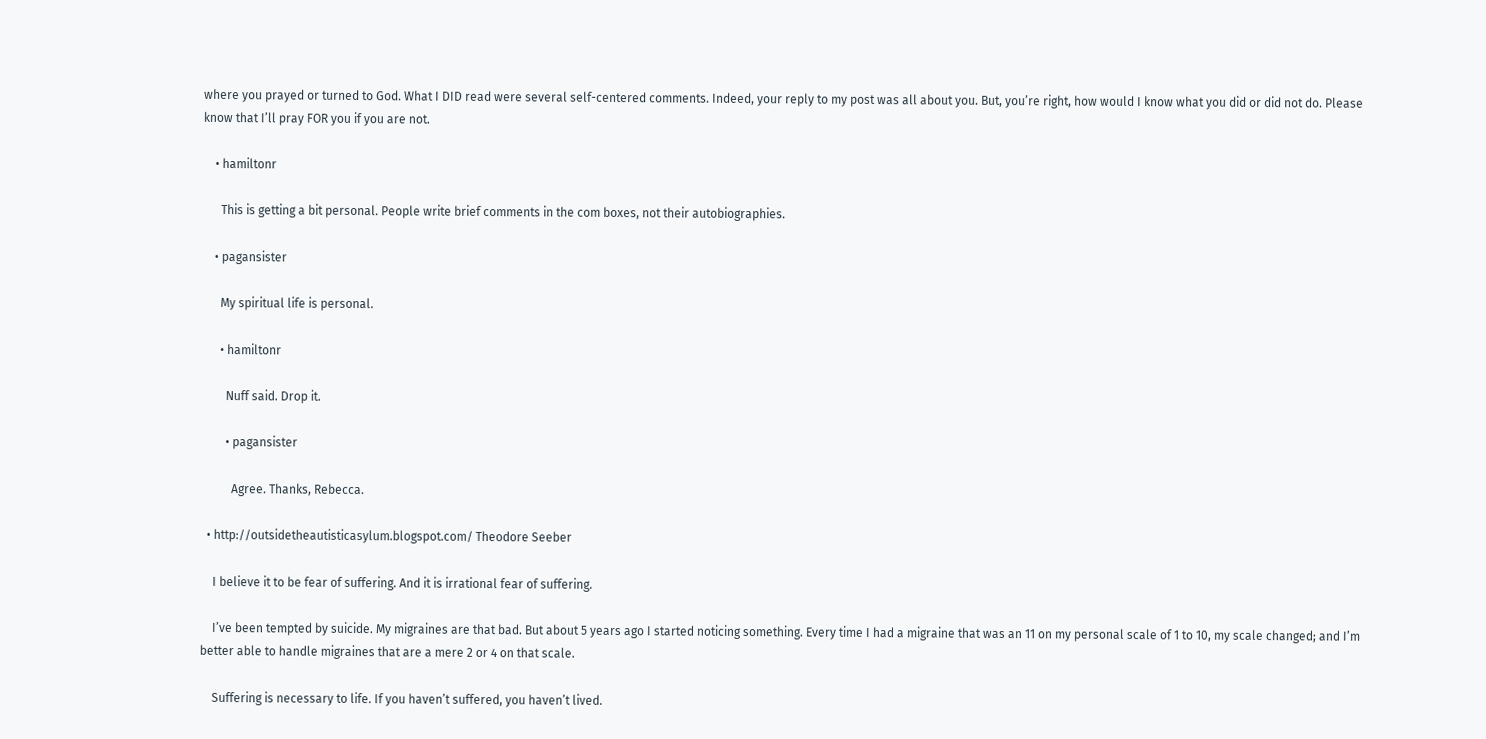where you prayed or turned to God. What I DID read were several self-centered comments. Indeed, your reply to my post was all about you. But, you’re right, how would I know what you did or did not do. Please know that I’ll pray FOR you if you are not.

    • hamiltonr

      This is getting a bit personal. People write brief comments in the com boxes, not their autobiographies.

    • pagansister

      My spiritual life is personal.

      • hamiltonr

        Nuff said. Drop it.

        • pagansister

          Agree. Thanks, Rebecca.

  • http://outsidetheautisticasylum.blogspot.com/ Theodore Seeber

    I believe it to be fear of suffering. And it is irrational fear of suffering.

    I’ve been tempted by suicide. My migraines are that bad. But about 5 years ago I started noticing something. Every time I had a migraine that was an 11 on my personal scale of 1 to 10, my scale changed; and I’m better able to handle migraines that are a mere 2 or 4 on that scale.

    Suffering is necessary to life. If you haven’t suffered, you haven’t lived.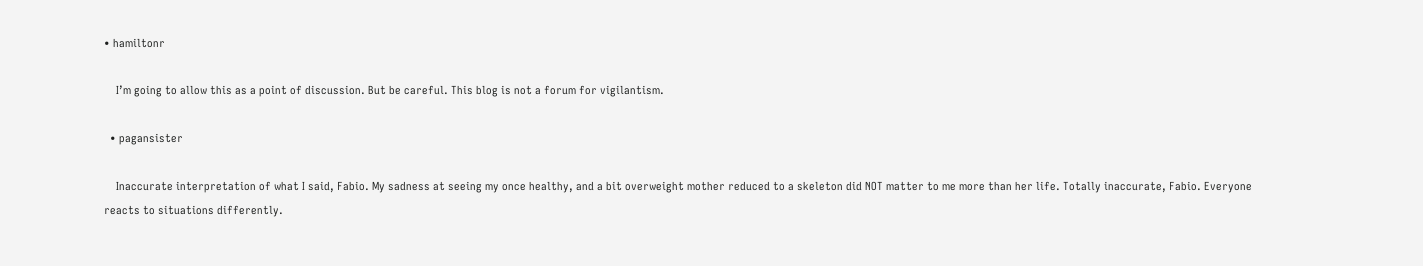• hamiltonr

    I’m going to allow this as a point of discussion. But be careful. This blog is not a forum for vigilantism.

  • pagansister

    Inaccurate interpretation of what I said, Fabio. My sadness at seeing my once healthy, and a bit overweight mother reduced to a skeleton did NOT matter to me more than her life. Totally inaccurate, Fabio. Everyone reacts to situations differently.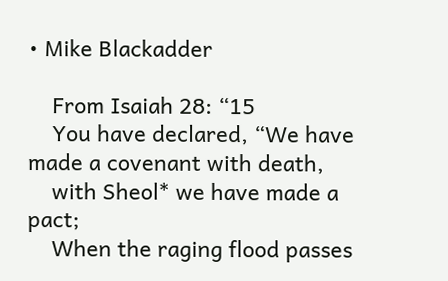• Mike Blackadder

    From Isaiah 28: “15
    You have declared, “We have made a covenant with death,
    with Sheol* we have made a pact;
    When the raging flood passes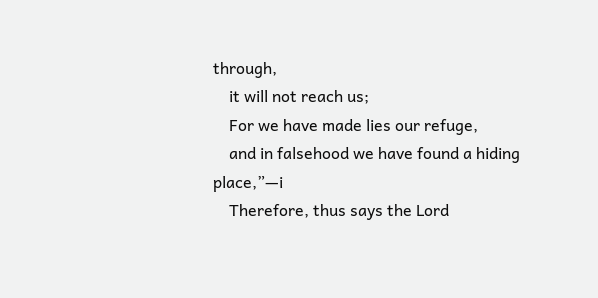through,
    it will not reach us;
    For we have made lies our refuge,
    and in falsehood we have found a hiding place,”—i
    Therefore, thus says the Lord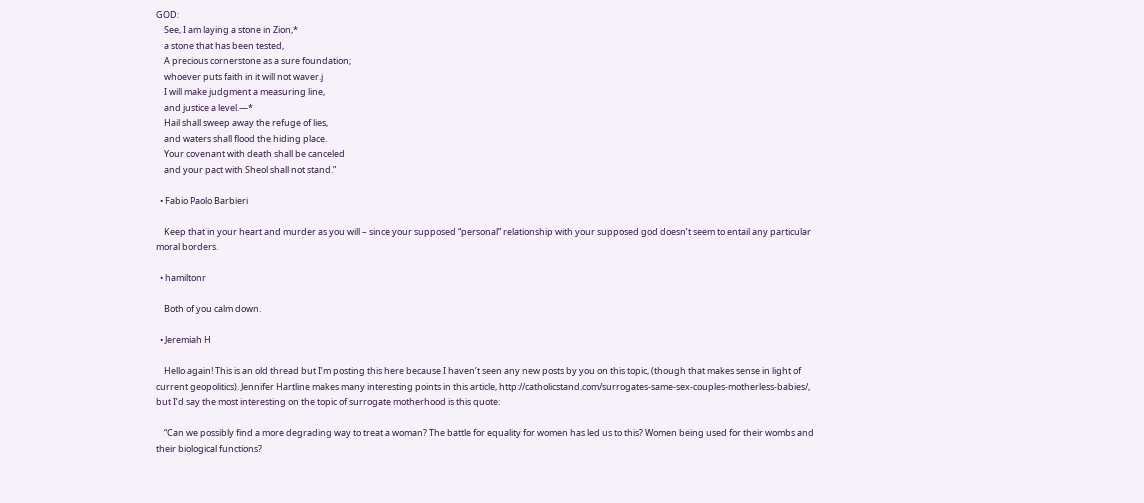GOD:
    See, I am laying a stone in Zion,*
    a stone that has been tested,
    A precious cornerstone as a sure foundation;
    whoever puts faith in it will not waver.j
    I will make judgment a measuring line,
    and justice a level.—*
    Hail shall sweep away the refuge of lies,
    and waters shall flood the hiding place.
    Your covenant with death shall be canceled
    and your pact with Sheol shall not stand.”

  • Fabio Paolo Barbieri

    Keep that in your heart and murder as you will – since your supposed “personal” relationship with your supposed god doesn’t seem to entail any particular moral borders.

  • hamiltonr

    Both of you calm down.

  • Jeremiah H

    Hello again! This is an old thread but I’m posting this here because I haven’t seen any new posts by you on this topic, (though that makes sense in light of current geopolitics). Jennifer Hartline makes many interesting points in this article, http://catholicstand.com/surrogates-same-sex-couples-motherless-babies/, but I’d say the most interesting on the topic of surrogate motherhood is this quote:

    “Can we possibly find a more degrading way to treat a woman? The battle for equality for women has led us to this? Women being used for their wombs and their biological functions?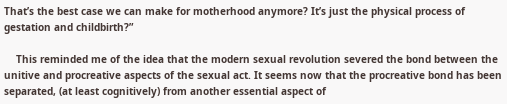That’s the best case we can make for motherhood anymore? It’s just the physical process of gestation and childbirth?”

    This reminded me of the idea that the modern sexual revolution severed the bond between the unitive and procreative aspects of the sexual act. It seems now that the procreative bond has been separated, (at least cognitively) from another essential aspect of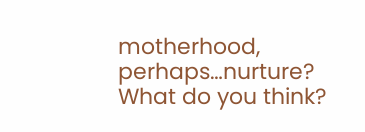motherhood, perhaps…nurture? What do you think?